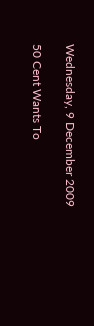Wednesday, 9 December 2009

50 Cent Wants To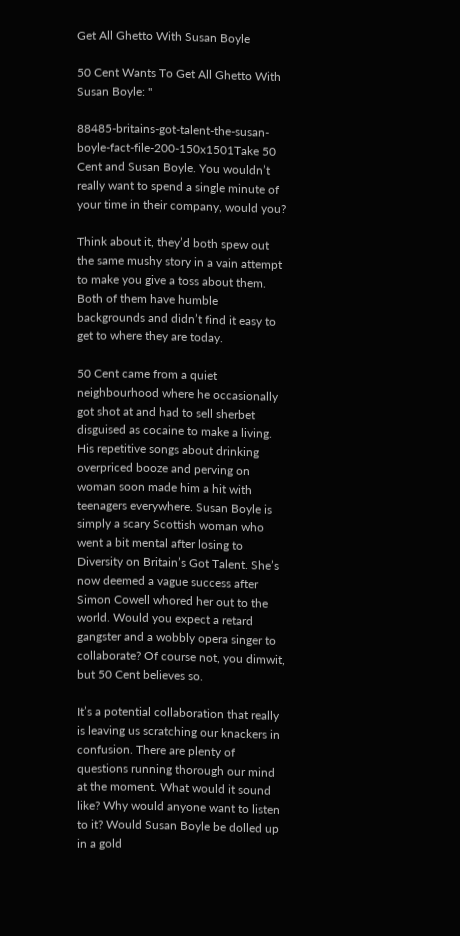Get All Ghetto With Susan Boyle

50 Cent Wants To Get All Ghetto With Susan Boyle: "

88485-britains-got-talent-the-susan-boyle-fact-file-200-150x1501Take 50 Cent and Susan Boyle. You wouldn’t really want to spend a single minute of your time in their company, would you?

Think about it, they’d both spew out the same mushy story in a vain attempt to make you give a toss about them. Both of them have humble backgrounds and didn’t find it easy to get to where they are today.

50 Cent came from a quiet neighbourhood where he occasionally got shot at and had to sell sherbet disguised as cocaine to make a living. His repetitive songs about drinking overpriced booze and perving on woman soon made him a hit with teenagers everywhere. Susan Boyle is simply a scary Scottish woman who went a bit mental after losing to Diversity on Britain’s Got Talent. She’s now deemed a vague success after Simon Cowell whored her out to the world. Would you expect a retard gangster and a wobbly opera singer to collaborate? Of course not, you dimwit, but 50 Cent believes so.

It’s a potential collaboration that really is leaving us scratching our knackers in confusion. There are plenty of questions running thorough our mind at the moment. What would it sound like? Why would anyone want to listen to it? Would Susan Boyle be dolled up in a gold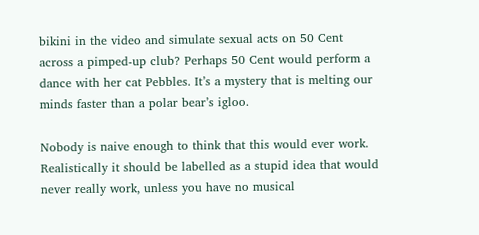bikini in the video and simulate sexual acts on 50 Cent across a pimped-up club? Perhaps 50 Cent would perform a dance with her cat Pebbles. It’s a mystery that is melting our minds faster than a polar bear’s igloo.

Nobody is naive enough to think that this would ever work. Realistically it should be labelled as a stupid idea that would never really work, unless you have no musical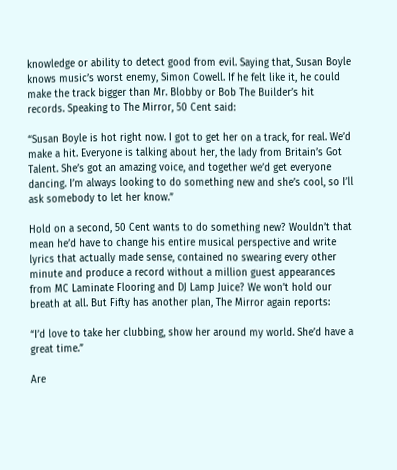knowledge or ability to detect good from evil. Saying that, Susan Boyle knows music’s worst enemy, Simon Cowell. If he felt like it, he could make the track bigger than Mr. Blobby or Bob The Builder’s hit records. Speaking to The Mirror, 50 Cent said:

“Susan Boyle is hot right now. I got to get her on a track, for real. We’d make a hit. Everyone is talking about her, the lady from Britain’s Got Talent. She’s got an amazing voice, and together we’d get everyone dancing. I’m always looking to do something new and she’s cool, so I’ll ask somebody to let her know.”

Hold on a second, 50 Cent wants to do something new? Wouldn’t that mean he’d have to change his entire musical perspective and write lyrics that actually made sense, contained no swearing every other minute and produce a record without a million guest appearances from MC Laminate Flooring and DJ Lamp Juice? We won’t hold our breath at all. But Fifty has another plan, The Mirror again reports:

“I’d love to take her clubbing, show her around my world. She’d have a great time.”

Are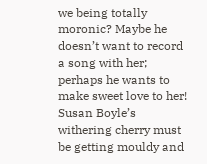we being totally moronic? Maybe he doesn’t want to record a song with her; perhaps he wants to make sweet love to her! Susan Boyle’s withering cherry must be getting mouldy and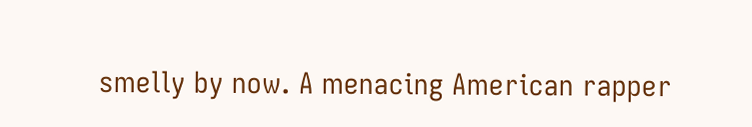smelly by now. A menacing American rapper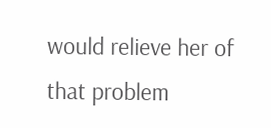would relieve her of that problem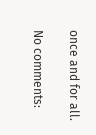once and for all.

No comments: